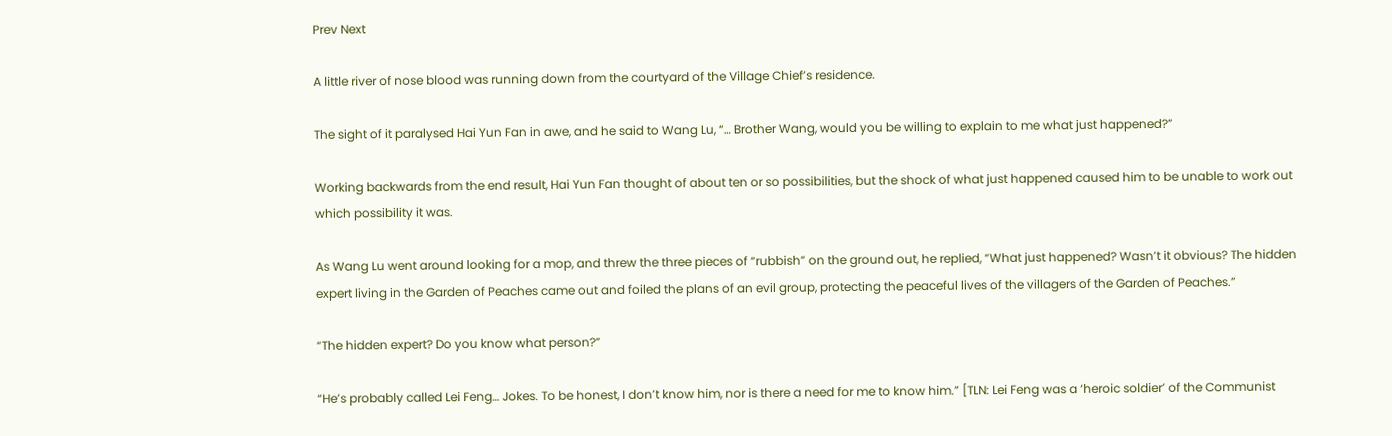Prev Next

A little river of nose blood was running down from the courtyard of the Village Chief’s residence.

The sight of it paralysed Hai Yun Fan in awe, and he said to Wang Lu, “… Brother Wang, would you be willing to explain to me what just happened?”

Working backwards from the end result, Hai Yun Fan thought of about ten or so possibilities, but the shock of what just happened caused him to be unable to work out which possibility it was.

As Wang Lu went around looking for a mop, and threw the three pieces of “rubbish” on the ground out, he replied, “What just happened? Wasn’t it obvious? The hidden expert living in the Garden of Peaches came out and foiled the plans of an evil group, protecting the peaceful lives of the villagers of the Garden of Peaches.”

“The hidden expert? Do you know what person?”

“He’s probably called Lei Feng… Jokes. To be honest, I don’t know him, nor is there a need for me to know him.” [TLN: Lei Feng was a ‘heroic soldier’ of the Communist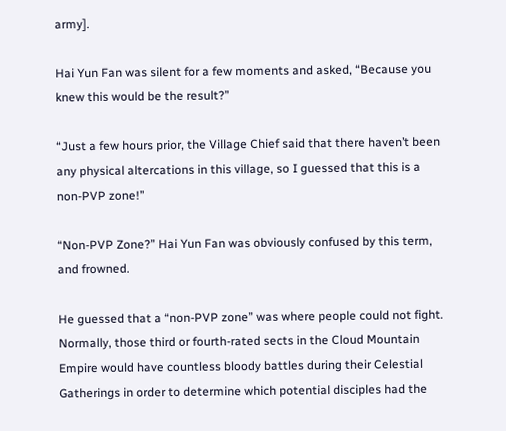army].

Hai Yun Fan was silent for a few moments and asked, “Because you knew this would be the result?”

“Just a few hours prior, the Village Chief said that there haven’t been any physical altercations in this village, so I guessed that this is a non-PVP zone!”

“Non-PVP Zone?” Hai Yun Fan was obviously confused by this term, and frowned.

He guessed that a “non-PVP zone” was where people could not fight. Normally, those third or fourth-rated sects in the Cloud Mountain Empire would have countless bloody battles during their Celestial Gatherings in order to determine which potential disciples had the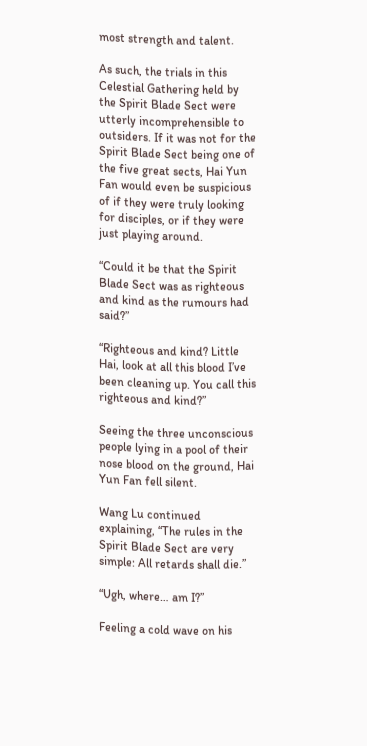most strength and talent.

As such, the trials in this Celestial Gathering held by the Spirit Blade Sect were utterly incomprehensible to outsiders. If it was not for the Spirit Blade Sect being one of the five great sects, Hai Yun Fan would even be suspicious of if they were truly looking for disciples, or if they were just playing around.

“Could it be that the Spirit Blade Sect was as righteous and kind as the rumours had said?”

“Righteous and kind? Little Hai, look at all this blood I’ve been cleaning up. You call this righteous and kind?”

Seeing the three unconscious people lying in a pool of their nose blood on the ground, Hai Yun Fan fell silent.

Wang Lu continued explaining, “The rules in the Spirit Blade Sect are very simple: All retards shall die.”

“Ugh, where… am I?”

Feeling a cold wave on his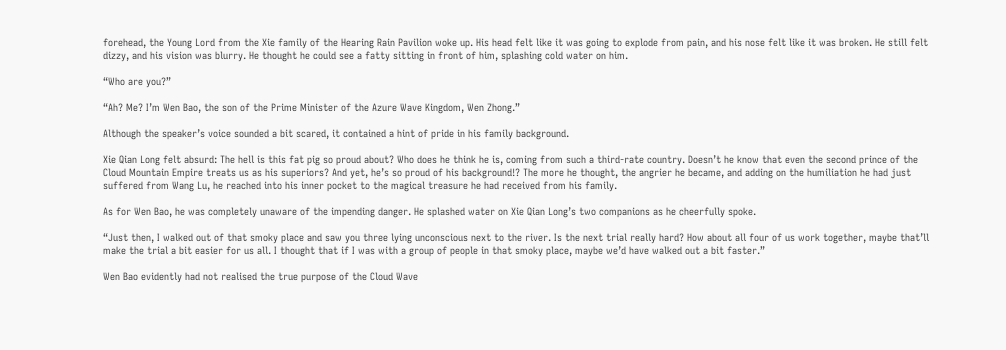forehead, the Young Lord from the Xie family of the Hearing Rain Pavilion woke up. His head felt like it was going to explode from pain, and his nose felt like it was broken. He still felt dizzy, and his vision was blurry. He thought he could see a fatty sitting in front of him, splashing cold water on him.

“Who are you?”

“Ah? Me? I’m Wen Bao, the son of the Prime Minister of the Azure Wave Kingdom, Wen Zhong.”

Although the speaker’s voice sounded a bit scared, it contained a hint of pride in his family background.

Xie Qian Long felt absurd: The hell is this fat pig so proud about? Who does he think he is, coming from such a third-rate country. Doesn’t he know that even the second prince of the Cloud Mountain Empire treats us as his superiors? And yet, he’s so proud of his background!? The more he thought, the angrier he became, and adding on the humiliation he had just suffered from Wang Lu, he reached into his inner pocket to the magical treasure he had received from his family.

As for Wen Bao, he was completely unaware of the impending danger. He splashed water on Xie Qian Long’s two companions as he cheerfully spoke.

“Just then, I walked out of that smoky place and saw you three lying unconscious next to the river. Is the next trial really hard? How about all four of us work together, maybe that’ll make the trial a bit easier for us all. I thought that if I was with a group of people in that smoky place, maybe we’d have walked out a bit faster.”

Wen Bao evidently had not realised the true purpose of the Cloud Wave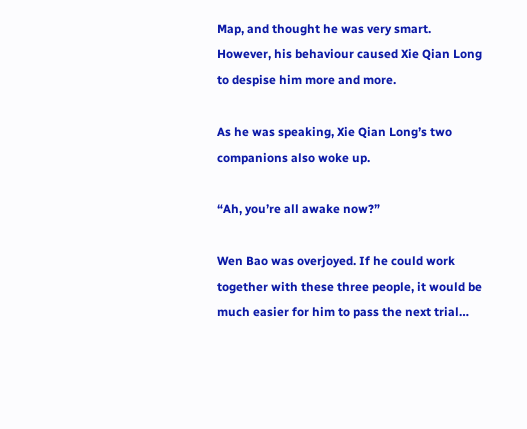Map, and thought he was very smart. However, his behaviour caused Xie Qian Long to despise him more and more.

As he was speaking, Xie Qian Long’s two companions also woke up.

“Ah, you’re all awake now?”

Wen Bao was overjoyed. If he could work together with these three people, it would be much easier for him to pass the next trial…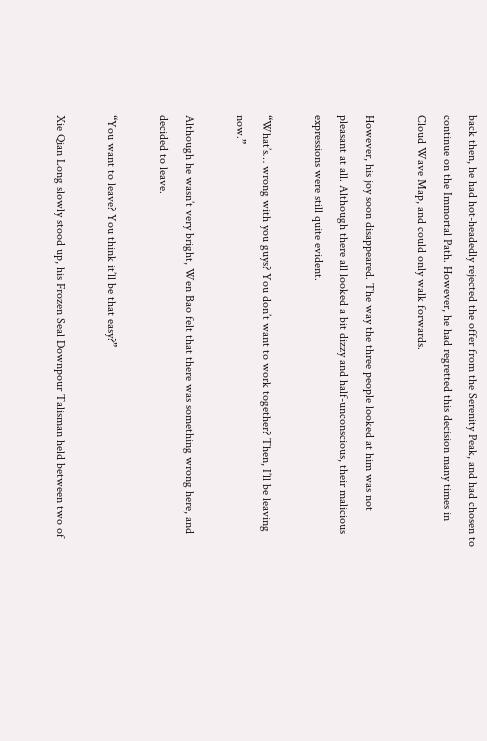back then, he had hot-headedly rejected the offer from the Serenity Peak, and had chosen to continue on the Immortal Path. However, he had regretted this decision many times in Cloud Wave Map, and could only walk forwards.

However, his joy soon disappeared. The way the three people looked at him was not pleasant at all. Although there all looked a bit dizzy and half-unconscious, their malicious expressions were still quite evident.

“What’s… wrong with you guys? You don’t want to work together? Then, I’ll be leaving now.”

Although he wasn’t very bright, Wen Bao felt that there was something wrong here, and decided to leave.

“You want to leave? You think it’ll be that easy?”

Xie Qian Long slowly stood up, his Frozen Seal Downpour Talisman held between two of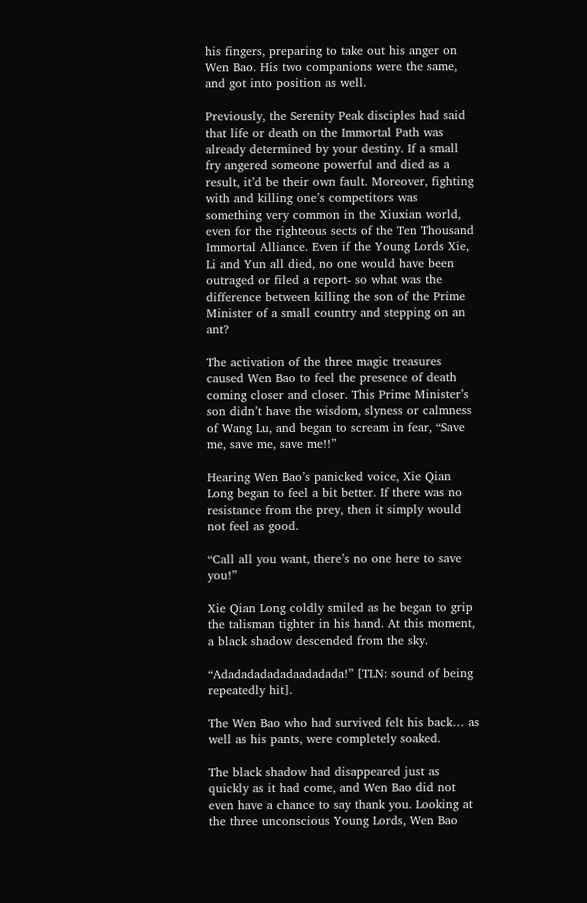his fingers, preparing to take out his anger on Wen Bao. His two companions were the same, and got into position as well.

Previously, the Serenity Peak disciples had said that life or death on the Immortal Path was already determined by your destiny. If a small fry angered someone powerful and died as a result, it’d be their own fault. Moreover, fighting with and killing one’s competitors was something very common in the Xiuxian world, even for the righteous sects of the Ten Thousand Immortal Alliance. Even if the Young Lords Xie, Li and Yun all died, no one would have been outraged or filed a report- so what was the difference between killing the son of the Prime Minister of a small country and stepping on an ant?

The activation of the three magic treasures caused Wen Bao to feel the presence of death coming closer and closer. This Prime Minister’s son didn’t have the wisdom, slyness or calmness of Wang Lu, and began to scream in fear, “Save me, save me, save me!!”

Hearing Wen Bao’s panicked voice, Xie Qian Long began to feel a bit better. If there was no resistance from the prey, then it simply would not feel as good.

“Call all you want, there’s no one here to save you!”

Xie Qian Long coldly smiled as he began to grip the talisman tighter in his hand. At this moment, a black shadow descended from the sky.

“Adadadadadadaadadada!” [TLN: sound of being repeatedly hit].

The Wen Bao who had survived felt his back… as well as his pants, were completely soaked.

The black shadow had disappeared just as quickly as it had come, and Wen Bao did not even have a chance to say thank you. Looking at the three unconscious Young Lords, Wen Bao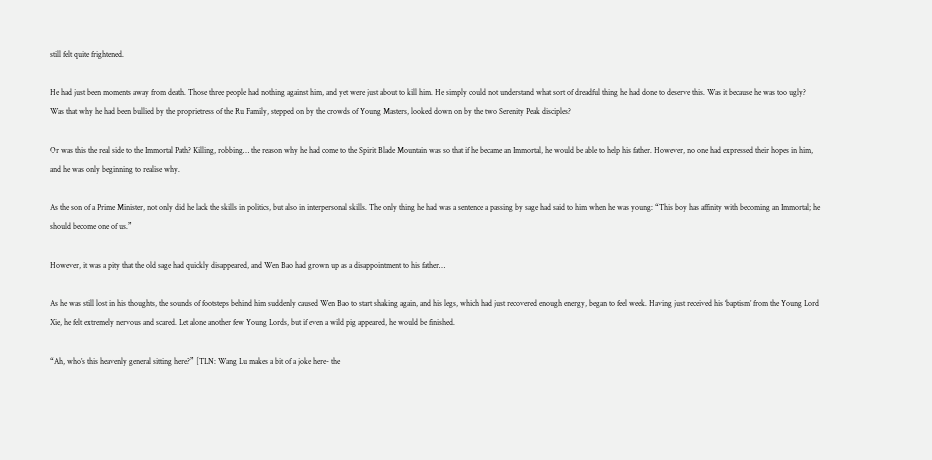still felt quite frightened.

He had just been moments away from death. Those three people had nothing against him, and yet were just about to kill him. He simply could not understand what sort of dreadful thing he had done to deserve this. Was it because he was too ugly? Was that why he had been bullied by the proprietress of the Ru Family, stepped on by the crowds of Young Masters, looked down on by the two Serenity Peak disciples?

Or was this the real side to the Immortal Path? Killing, robbing… the reason why he had come to the Spirit Blade Mountain was so that if he became an Immortal, he would be able to help his father. However, no one had expressed their hopes in him, and he was only beginning to realise why.

As the son of a Prime Minister, not only did he lack the skills in politics, but also in interpersonal skills. The only thing he had was a sentence a passing by sage had said to him when he was young: “This boy has affinity with becoming an Immortal; he should become one of us.”

However, it was a pity that the old sage had quickly disappeared, and Wen Bao had grown up as a disappointment to his father…

As he was still lost in his thoughts, the sounds of footsteps behind him suddenly caused Wen Bao to start shaking again, and his legs, which had just recovered enough energy, began to feel week. Having just received his ‘baptism’ from the Young Lord Xie, he felt extremely nervous and scared. Let alone another few Young Lords, but if even a wild pig appeared, he would be finished.

“Ah, who’s this heavenly general sitting here?” [TLN: Wang Lu makes a bit of a joke here- the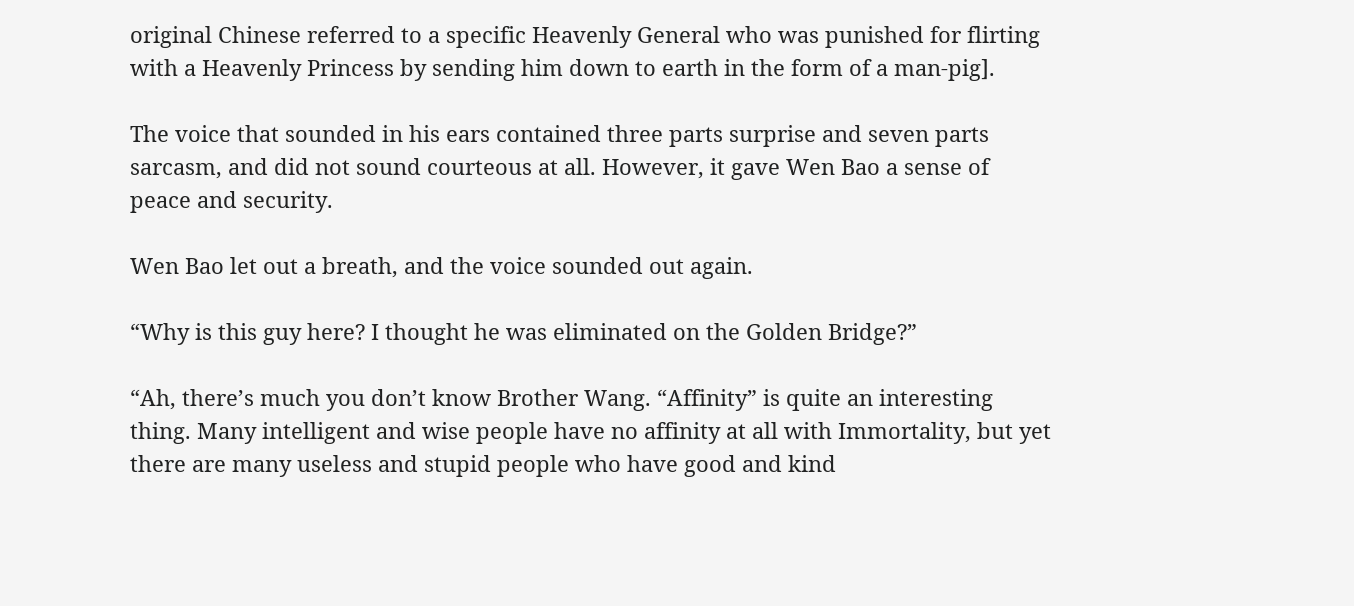original Chinese referred to a specific Heavenly General who was punished for flirting with a Heavenly Princess by sending him down to earth in the form of a man-pig].

The voice that sounded in his ears contained three parts surprise and seven parts sarcasm, and did not sound courteous at all. However, it gave Wen Bao a sense of peace and security.

Wen Bao let out a breath, and the voice sounded out again.

“Why is this guy here? I thought he was eliminated on the Golden Bridge?”

“Ah, there’s much you don’t know Brother Wang. “Affinity” is quite an interesting thing. Many intelligent and wise people have no affinity at all with Immortality, but yet there are many useless and stupid people who have good and kind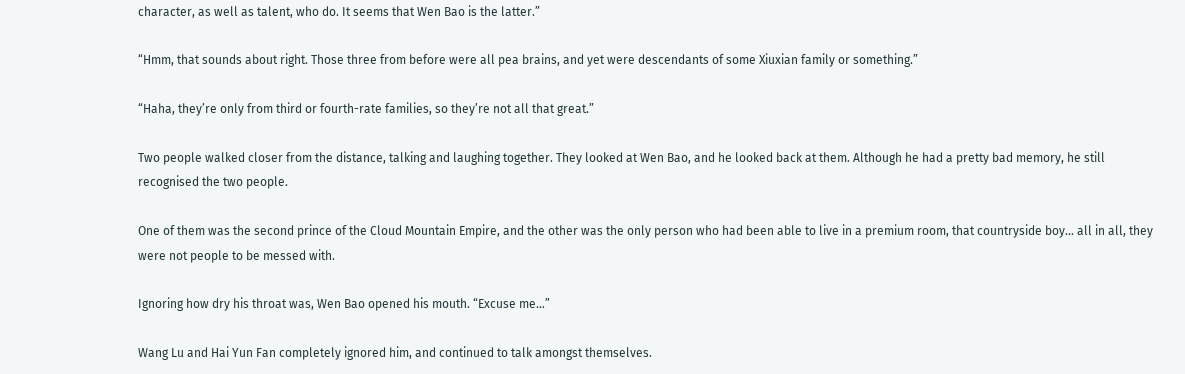character, as well as talent, who do. It seems that Wen Bao is the latter.”

“Hmm, that sounds about right. Those three from before were all pea brains, and yet were descendants of some Xiuxian family or something.”

“Haha, they’re only from third or fourth-rate families, so they’re not all that great.”

Two people walked closer from the distance, talking and laughing together. They looked at Wen Bao, and he looked back at them. Although he had a pretty bad memory, he still recognised the two people.

One of them was the second prince of the Cloud Mountain Empire, and the other was the only person who had been able to live in a premium room, that countryside boy… all in all, they were not people to be messed with.

Ignoring how dry his throat was, Wen Bao opened his mouth. “Excuse me…”

Wang Lu and Hai Yun Fan completely ignored him, and continued to talk amongst themselves.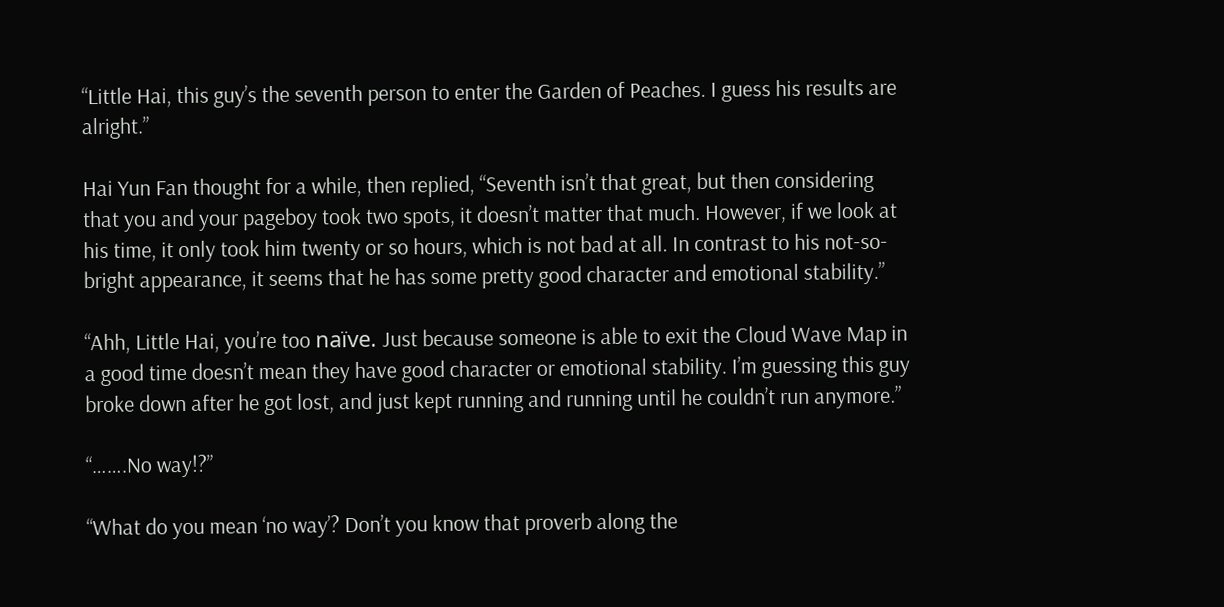“Little Hai, this guy’s the seventh person to enter the Garden of Peaches. I guess his results are alright.”

Hai Yun Fan thought for a while, then replied, “Seventh isn’t that great, but then considering that you and your pageboy took two spots, it doesn’t matter that much. However, if we look at his time, it only took him twenty or so hours, which is not bad at all. In contrast to his not-so-bright appearance, it seems that he has some pretty good character and emotional stability.”

“Ahh, Little Hai, you’re too naïve. Just because someone is able to exit the Cloud Wave Map in a good time doesn’t mean they have good character or emotional stability. I’m guessing this guy broke down after he got lost, and just kept running and running until he couldn’t run anymore.”

“…….No way!?”

“What do you mean ‘no way’? Don’t you know that proverb along the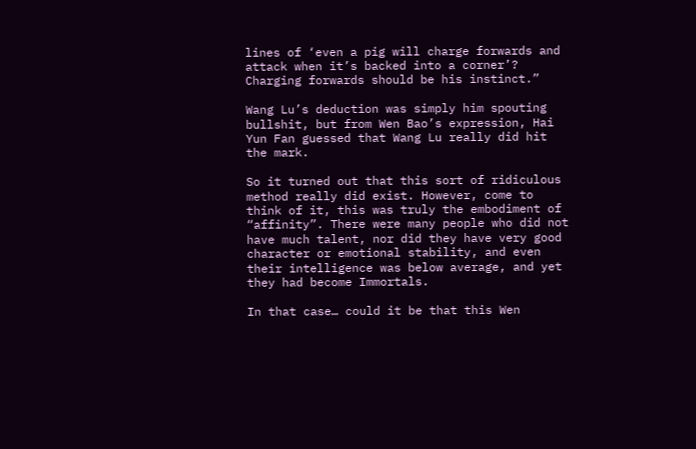lines of ‘even a pig will charge forwards and attack when it’s backed into a corner’? Charging forwards should be his instinct.”

Wang Lu’s deduction was simply him spouting bullshit, but from Wen Bao’s expression, Hai Yun Fan guessed that Wang Lu really did hit the mark.

So it turned out that this sort of ridiculous method really did exist. However, come to think of it, this was truly the embodiment of “affinity”. There were many people who did not have much talent, nor did they have very good character or emotional stability, and even their intelligence was below average, and yet they had become Immortals.

In that case… could it be that this Wen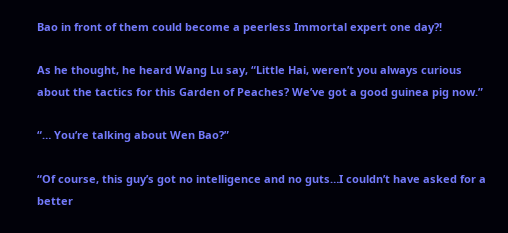Bao in front of them could become a peerless Immortal expert one day?!

As he thought, he heard Wang Lu say, “Little Hai, weren’t you always curious about the tactics for this Garden of Peaches? We’ve got a good guinea pig now.”

“… You’re talking about Wen Bao?”

“Of course, this guy’s got no intelligence and no guts…I couldn’t have asked for a better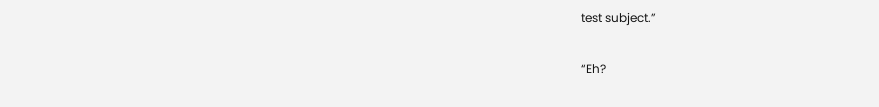test subject.”

“Eh?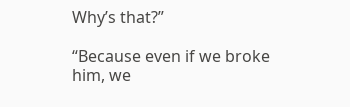Why’s that?”

“Because even if we broke him, we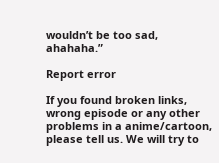wouldn’t be too sad, ahahaha.”

Report error

If you found broken links, wrong episode or any other problems in a anime/cartoon, please tell us. We will try to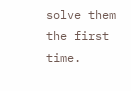solve them the first time.